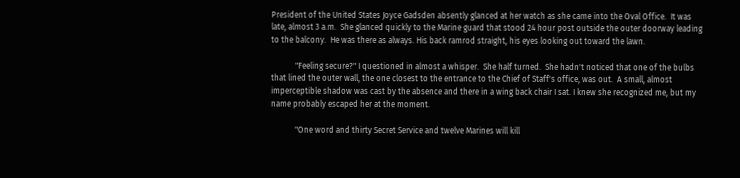President of the United States Joyce Gadsden absently glanced at her watch as she came into the Oval Office.  It was late, almost 3 a.m.  She glanced quickly to the Marine guard that stood 24 hour post outside the outer doorway leading to the balcony.  He was there as always. His back ramrod straight, his eyes looking out toward the lawn.

            "Feeling secure?" I questioned in almost a whisper.  She half turned.  She hadn't noticed that one of the bulbs that lined the outer wall, the one closest to the entrance to the Chief of Staff's office, was out.  A small, almost imperceptible shadow was cast by the absence and there in a wing back chair I sat. I knew she recognized me, but my name probably escaped her at the moment.

            "One word and thirty Secret Service and twelve Marines will kill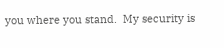you where you stand.  My security is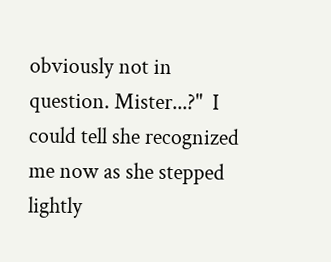obviously not in question. Mister...?"  I could tell she recognized me now as she stepped lightly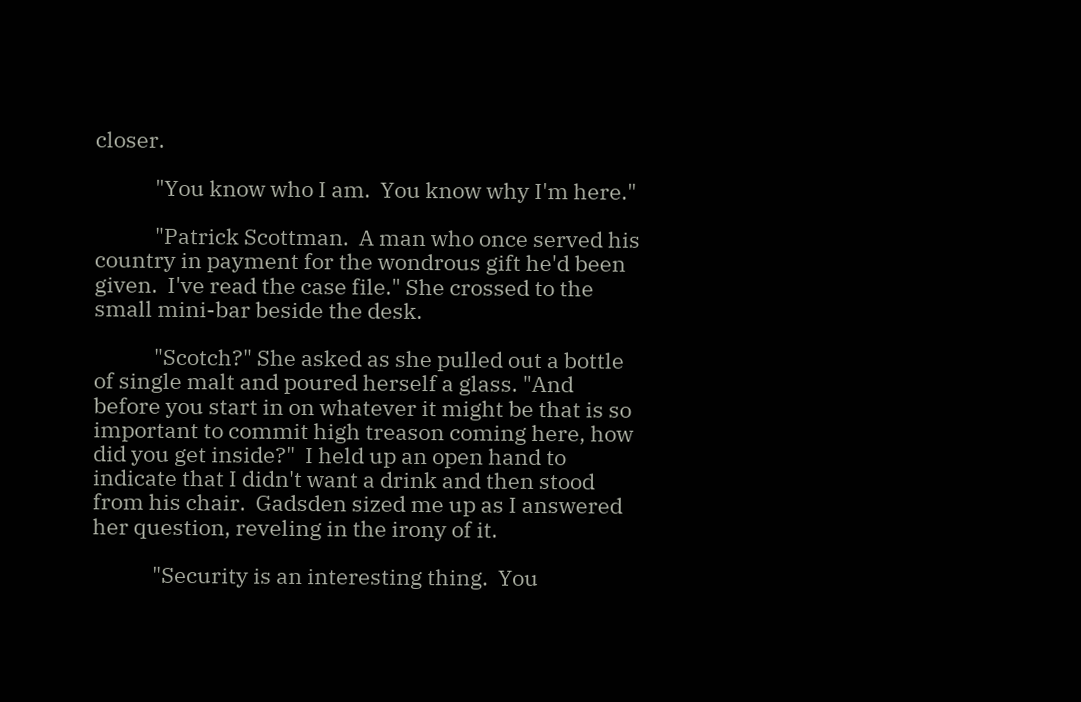closer.

            "You know who I am.  You know why I'm here."

            "Patrick Scottman.  A man who once served his country in payment for the wondrous gift he'd been given.  I've read the case file." She crossed to the small mini-bar beside the desk.

            "Scotch?" She asked as she pulled out a bottle of single malt and poured herself a glass. "And before you start in on whatever it might be that is so important to commit high treason coming here, how did you get inside?"  I held up an open hand to indicate that I didn't want a drink and then stood from his chair.  Gadsden sized me up as I answered her question, reveling in the irony of it.

            "Security is an interesting thing.  You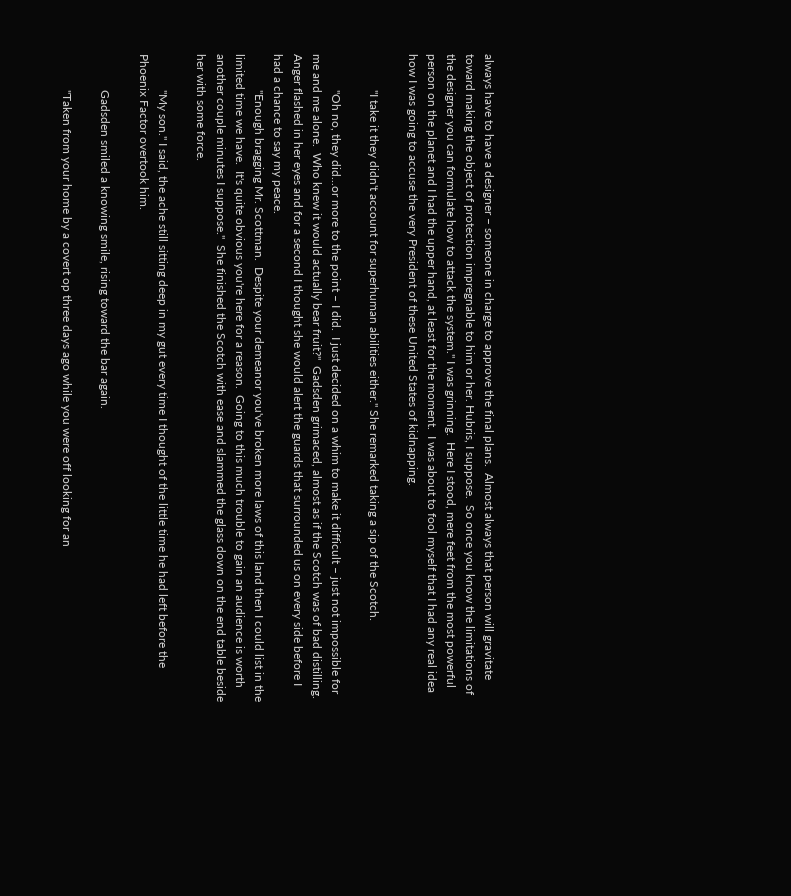always have to have a designer – someone in charge to approve the final plans.  Almost always that person will gravitate toward making the object of protection impregnable to him or her. Hubris, I suppose.  So once you know the limitations of the designer you can formulate how to attack the system." I was grinning.  Here I stood, mere feet from the most powerful person on the planet and I had the upper hand, at least for the moment.  I was about to fool myself that I had any real idea how I was going to accuse the very President of these United States of kidnapping.

            "I take it they didn't account for superhuman abilities either." She remarked taking a sip of the Scotch.

            "Oh no, they did...or more to the point – I did.  I just decided on a whim to make it difficult – just not impossible for me and me alone.  Who knew it would actually bear fruit?"  Gadsden grimaced, almost as if the Scotch was of bad distilling.  Anger flashed in her eyes and for a second I thought she would alert the guards that surrounded us on every side before I had a chance to say my peace.
            "Enough bragging Mr. Scottman.  Despite your demeanor you've broken more laws of this land then I could list in the limited time we have.  It's quite obvious you're here for a reason.  Going to this much trouble to gain an audience is worth another couple minutes I suppose."  She finished the Scotch with ease and slammed the glass down on the end table beside her with some force.

            "My son." I said, the ache still sitting deep in my gut every time I thought of the little time he had left before the Phoenix Factor overtook him.

            Gadsden smiled a knowing smile, rising toward the bar again.

            "Taken from your home by a covert op three days ago while you were off looking for an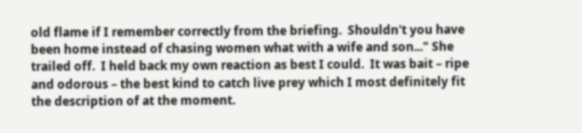old flame if I remember correctly from the briefing.  Shouldn't you have been home instead of chasing women what with a wife and son..." She trailed off.  I held back my own reaction as best I could.  It was bait – ripe and odorous – the best kind to catch live prey which I most definitely fit the description of at the moment.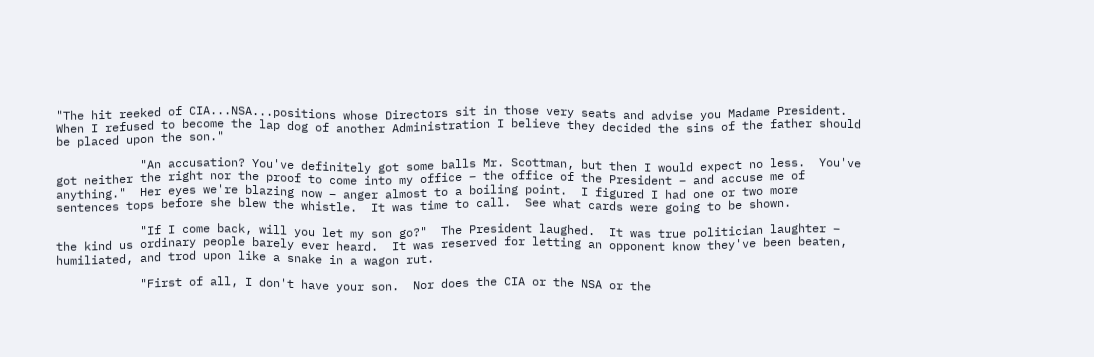"The hit reeked of CIA...NSA...positions whose Directors sit in those very seats and advise you Madame President.  When I refused to become the lap dog of another Administration I believe they decided the sins of the father should be placed upon the son."

            "An accusation? You've definitely got some balls Mr. Scottman, but then I would expect no less.  You've got neither the right nor the proof to come into my office – the office of the President – and accuse me of anything."  Her eyes we're blazing now – anger almost to a boiling point.  I figured I had one or two more sentences tops before she blew the whistle.  It was time to call.  See what cards were going to be shown.

            "If I come back, will you let my son go?"  The President laughed.  It was true politician laughter – the kind us ordinary people barely ever heard.  It was reserved for letting an opponent know they've been beaten, humiliated, and trod upon like a snake in a wagon rut.

            "First of all, I don't have your son.  Nor does the CIA or the NSA or the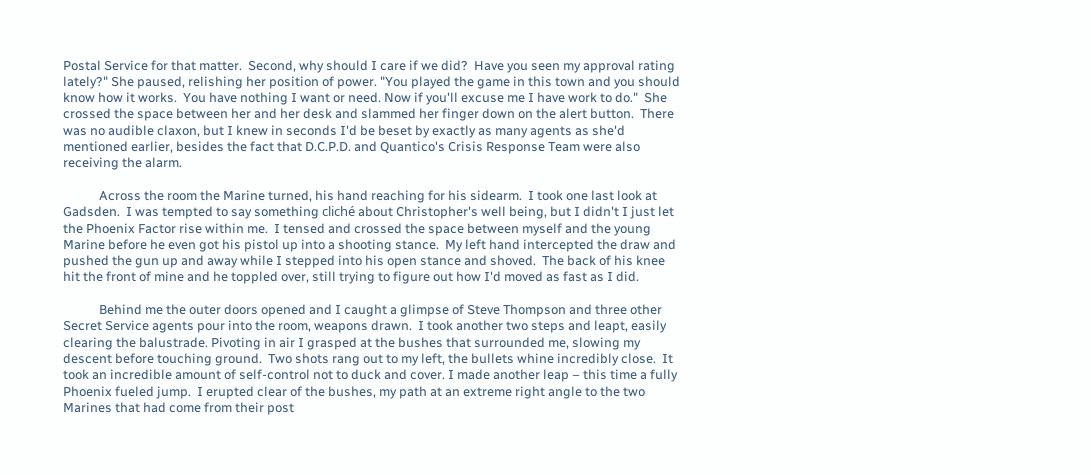Postal Service for that matter.  Second, why should I care if we did?  Have you seen my approval rating lately?" She paused, relishing her position of power. "You played the game in this town and you should know how it works.  You have nothing I want or need. Now if you'll excuse me I have work to do."  She crossed the space between her and her desk and slammed her finger down on the alert button.  There was no audible claxon, but I knew in seconds I'd be beset by exactly as many agents as she'd mentioned earlier, besides the fact that D.C.P.D. and Quantico's Crisis Response Team were also receiving the alarm.

            Across the room the Marine turned, his hand reaching for his sidearm.  I took one last look at Gadsden.  I was tempted to say something cliché about Christopher's well being, but I didn't I just let the Phoenix Factor rise within me.  I tensed and crossed the space between myself and the young Marine before he even got his pistol up into a shooting stance.  My left hand intercepted the draw and pushed the gun up and away while I stepped into his open stance and shoved.  The back of his knee hit the front of mine and he toppled over, still trying to figure out how I'd moved as fast as I did.

            Behind me the outer doors opened and I caught a glimpse of Steve Thompson and three other Secret Service agents pour into the room, weapons drawn.  I took another two steps and leapt, easily clearing the balustrade. Pivoting in air I grasped at the bushes that surrounded me, slowing my descent before touching ground.  Two shots rang out to my left, the bullets whine incredibly close.  It took an incredible amount of self-control not to duck and cover. I made another leap – this time a fully Phoenix fueled jump.  I erupted clear of the bushes, my path at an extreme right angle to the two Marines that had come from their post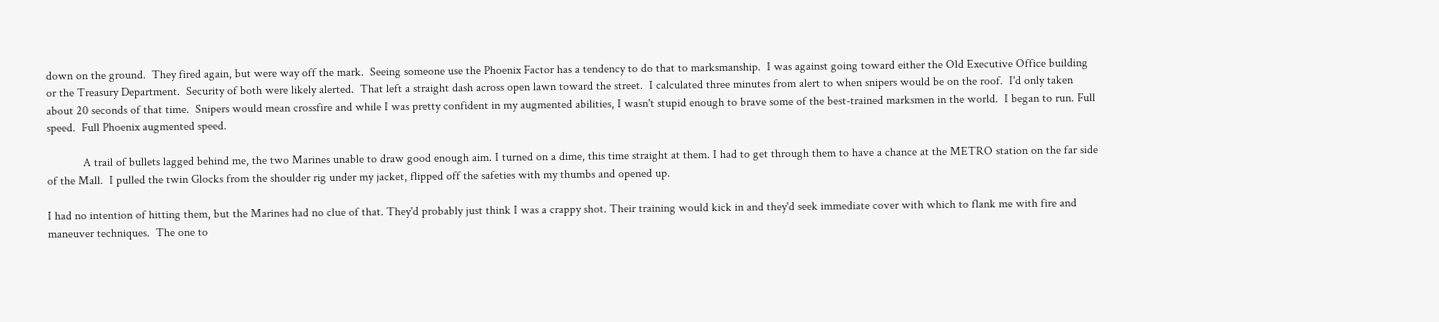down on the ground.  They fired again, but were way off the mark.  Seeing someone use the Phoenix Factor has a tendency to do that to marksmanship.  I was against going toward either the Old Executive Office building or the Treasury Department.  Security of both were likely alerted.  That left a straight dash across open lawn toward the street.  I calculated three minutes from alert to when snipers would be on the roof.  I'd only taken about 20 seconds of that time.  Snipers would mean crossfire and while I was pretty confident in my augmented abilities, I wasn't stupid enough to brave some of the best-trained marksmen in the world.  I began to run. Full speed.  Full Phoenix augmented speed.

            A trail of bullets lagged behind me, the two Marines unable to draw good enough aim. I turned on a dime, this time straight at them. I had to get through them to have a chance at the METRO station on the far side of the Mall.  I pulled the twin Glocks from the shoulder rig under my jacket, flipped off the safeties with my thumbs and opened up.

I had no intention of hitting them, but the Marines had no clue of that. They'd probably just think I was a crappy shot. Their training would kick in and they'd seek immediate cover with which to flank me with fire and maneuver techniques.  The one to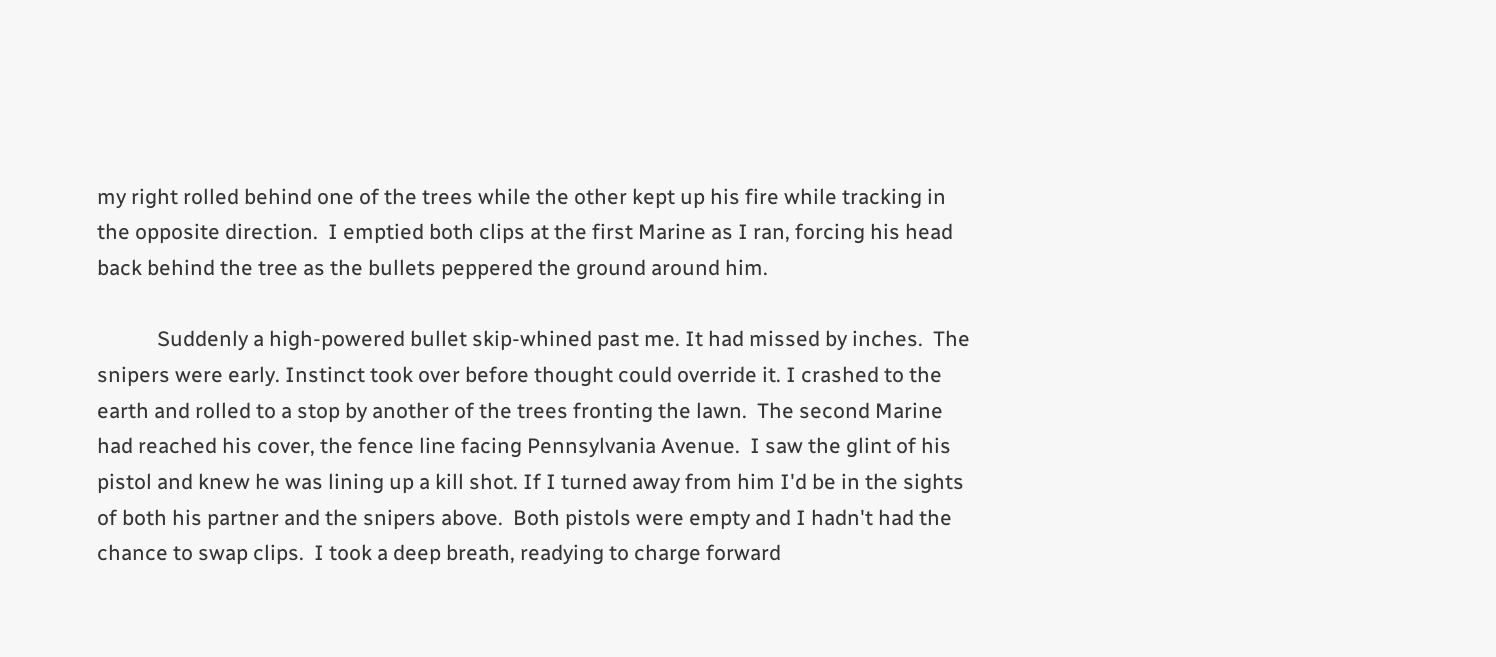my right rolled behind one of the trees while the other kept up his fire while tracking in the opposite direction.  I emptied both clips at the first Marine as I ran, forcing his head back behind the tree as the bullets peppered the ground around him.

            Suddenly a high-powered bullet skip-whined past me. It had missed by inches.  The snipers were early. Instinct took over before thought could override it. I crashed to the earth and rolled to a stop by another of the trees fronting the lawn.  The second Marine had reached his cover, the fence line facing Pennsylvania Avenue.  I saw the glint of his pistol and knew he was lining up a kill shot. If I turned away from him I'd be in the sights of both his partner and the snipers above.  Both pistols were empty and I hadn't had the chance to swap clips.  I took a deep breath, readying to charge forward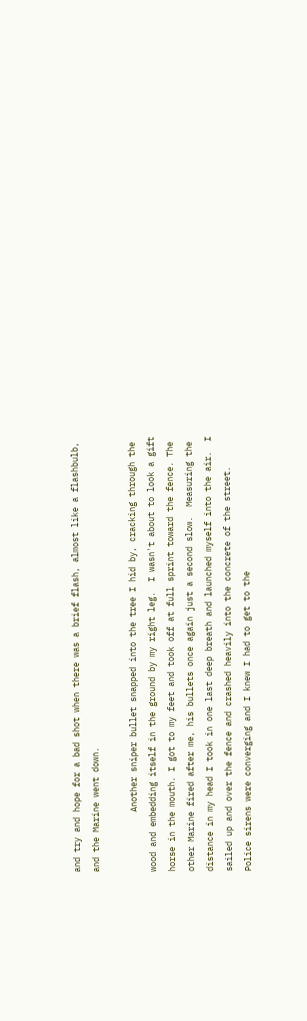and try and hope for a bad shot when there was a brief flash, almost like a flashbulb, and the Marine went down.

            Another sniper bullet snapped into the tree I hid by, cracking through the wood and embedding itself in the ground by my right leg.  I wasn't about to look a gift horse in the mouth. I got to my feet and took off at full sprint toward the fence. The other Marine fired after me, his bullets once again just a second slow.  Measuring the distance in my head I took in one last deep breath and launched myself into the air.  I sailed up and over the fence and crashed heavily into the concrete of the street.  Police sirens were converging and I knew I had to get to the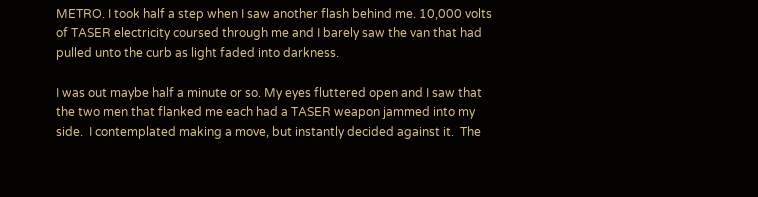METRO. I took half a step when I saw another flash behind me. 10,000 volts of TASER electricity coursed through me and I barely saw the van that had pulled unto the curb as light faded into darkness.

I was out maybe half a minute or so. My eyes fluttered open and I saw that the two men that flanked me each had a TASER weapon jammed into my side.  I contemplated making a move, but instantly decided against it.  The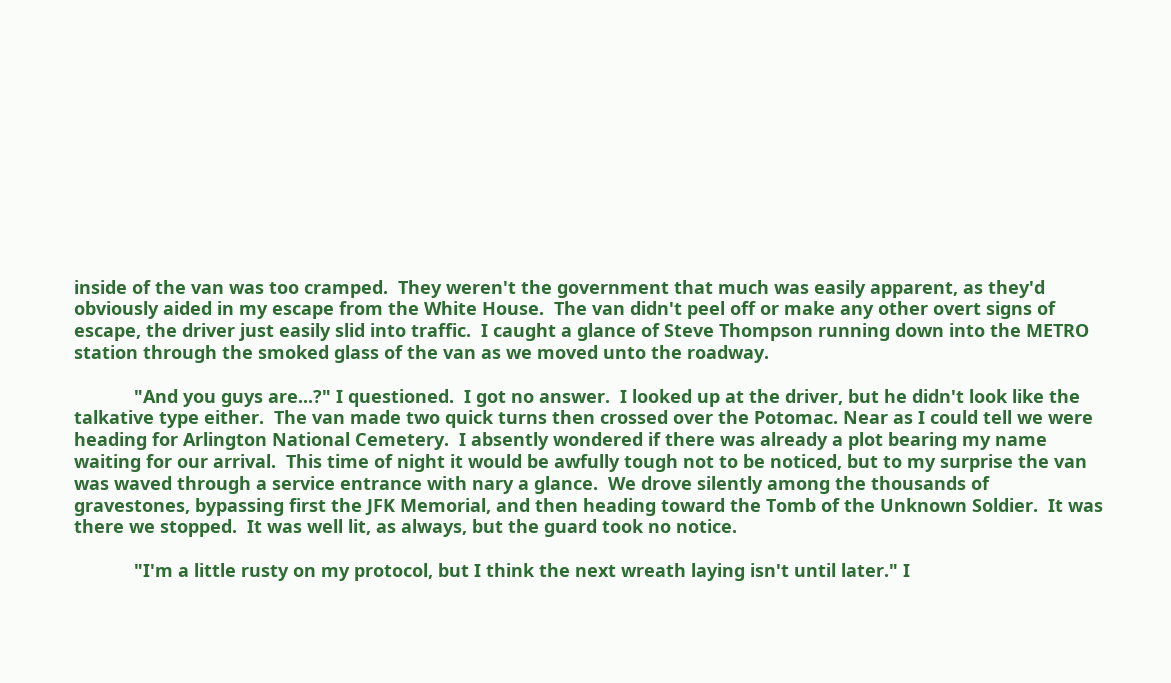inside of the van was too cramped.  They weren't the government that much was easily apparent, as they'd obviously aided in my escape from the White House.  The van didn't peel off or make any other overt signs of escape, the driver just easily slid into traffic.  I caught a glance of Steve Thompson running down into the METRO station through the smoked glass of the van as we moved unto the roadway.

            "And you guys are...?" I questioned.  I got no answer.  I looked up at the driver, but he didn't look like the talkative type either.  The van made two quick turns then crossed over the Potomac. Near as I could tell we were heading for Arlington National Cemetery.  I absently wondered if there was already a plot bearing my name waiting for our arrival.  This time of night it would be awfully tough not to be noticed, but to my surprise the van was waved through a service entrance with nary a glance.  We drove silently among the thousands of gravestones, bypassing first the JFK Memorial, and then heading toward the Tomb of the Unknown Soldier.  It was there we stopped.  It was well lit, as always, but the guard took no notice.

            "I'm a little rusty on my protocol, but I think the next wreath laying isn't until later." I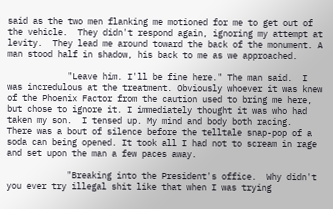said as the two men flanking me motioned for me to get out of the vehicle.  They didn't respond again, ignoring my attempt at levity.  They lead me around toward the back of the monument. A man stood half in shadow, his back to me as we approached.

            "Leave him. I'll be fine here." The man said.  I was incredulous at the treatment. Obviously whoever it was knew of the Phoenix Factor from the caution used to bring me here, but chose to ignore it. I immediately thought it was who had taken my son.  I tensed up. My mind and body both racing.  There was a bout of silence before the telltale snap-pop of a soda can being opened. It took all I had not to scream in rage and set upon the man a few paces away.

            "Breaking into the President's office.  Why didn't you ever try illegal shit like that when I was trying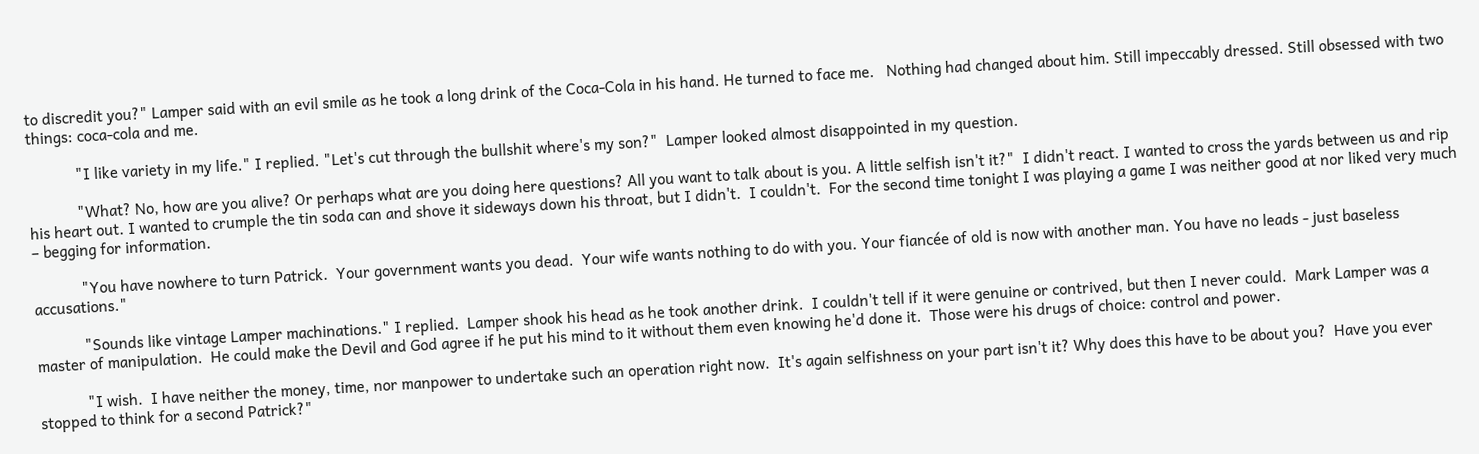to discredit you?" Lamper said with an evil smile as he took a long drink of the Coca-Cola in his hand. He turned to face me.   Nothing had changed about him. Still impeccably dressed. Still obsessed with two things: coca-cola and me.

            "I like variety in my life." I replied. "Let's cut through the bullshit where's my son?"  Lamper looked almost disappointed in my question.

            "What? No, how are you alive? Or perhaps what are you doing here questions? All you want to talk about is you. A little selfish isn't it?"  I didn't react. I wanted to cross the yards between us and rip his heart out. I wanted to crumple the tin soda can and shove it sideways down his throat, but I didn't.  I couldn't.  For the second time tonight I was playing a game I was neither good at nor liked very much – begging for information.

            "You have nowhere to turn Patrick.  Your government wants you dead.  Your wife wants nothing to do with you. Your fiancée of old is now with another man. You have no leads - just baseless accusations."

            "Sounds like vintage Lamper machinations." I replied.  Lamper shook his head as he took another drink.  I couldn't tell if it were genuine or contrived, but then I never could.  Mark Lamper was a master of manipulation.  He could make the Devil and God agree if he put his mind to it without them even knowing he'd done it.  Those were his drugs of choice: control and power.

            "I wish.  I have neither the money, time, nor manpower to undertake such an operation right now.  It's again selfishness on your part isn't it? Why does this have to be about you?  Have you ever stopped to think for a second Patrick?"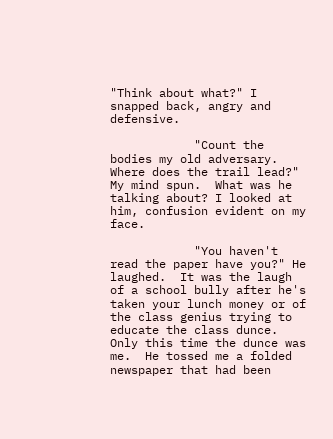"Think about what?" I snapped back, angry and defensive.

            "Count the bodies my old adversary.  Where does the trail lead?"  My mind spun.  What was he talking about? I looked at him, confusion evident on my face.

            "You haven't read the paper have you?" He laughed.  It was the laugh of a school bully after he's taken your lunch money or of the class genius trying to educate the class dunce.  Only this time the dunce was me.  He tossed me a folded newspaper that had been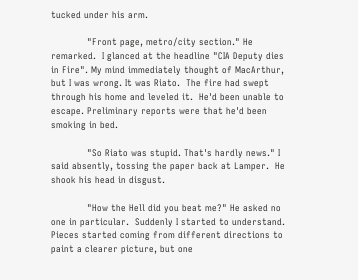tucked under his arm.

            "Front page, metro/city section." He remarked.  I glanced at the headline "CIA Deputy dies in Fire". My mind immediately thought of MacArthur, but I was wrong. It was Riato.  The fire had swept through his home and leveled it.  He'd been unable to escape. Preliminary reports were that he'd been smoking in bed.

            "So Riato was stupid. That's hardly news." I said absently, tossing the paper back at Lamper.  He shook his head in disgust.

            "How the Hell did you beat me?" He asked no one in particular.  Suddenly I started to understand.  Pieces started coming from different directions to paint a clearer picture, but one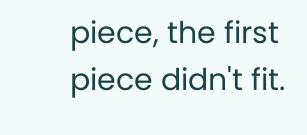piece, the first piece didn't fit.